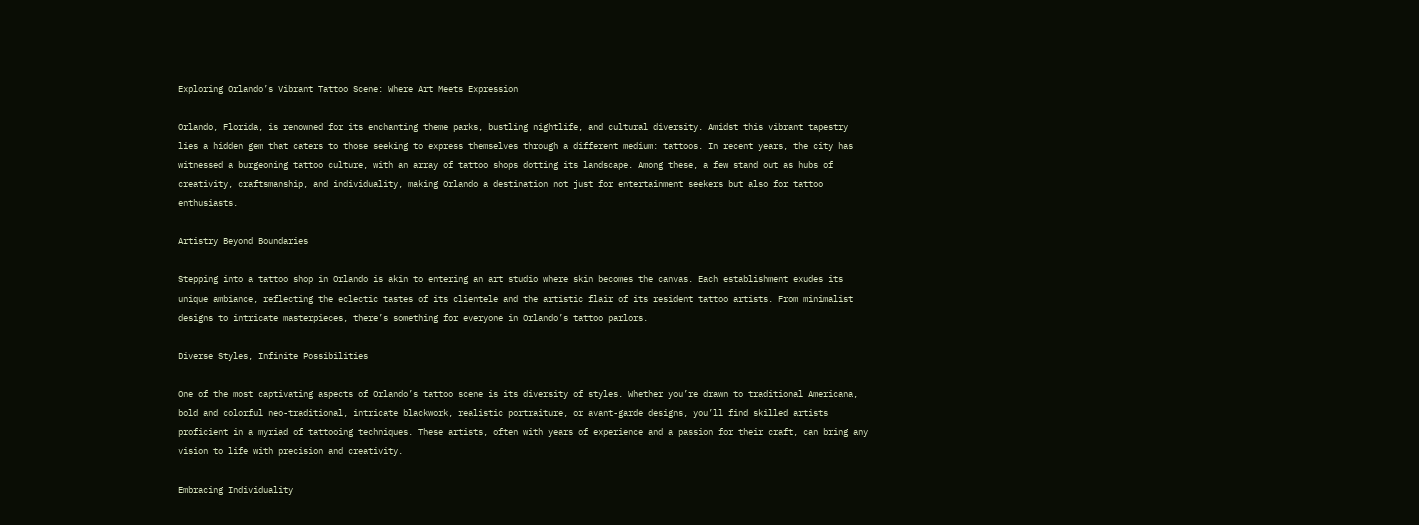Exploring Orlando’s Vibrant Tattoo Scene: Where Art Meets Expression

Orlando, Florida, is renowned for its enchanting theme parks, bustling nightlife, and cultural diversity. Amidst this vibrant tapestry lies a hidden gem that caters to those seeking to express themselves through a different medium: tattoos. In recent years, the city has witnessed a burgeoning tattoo culture, with an array of tattoo shops dotting its landscape. Among these, a few stand out as hubs of creativity, craftsmanship, and individuality, making Orlando a destination not just for entertainment seekers but also for tattoo enthusiasts.

Artistry Beyond Boundaries

Stepping into a tattoo shop in Orlando is akin to entering an art studio where skin becomes the canvas. Each establishment exudes its unique ambiance, reflecting the eclectic tastes of its clientele and the artistic flair of its resident tattoo artists. From minimalist designs to intricate masterpieces, there’s something for everyone in Orlando’s tattoo parlors.

Diverse Styles, Infinite Possibilities

One of the most captivating aspects of Orlando’s tattoo scene is its diversity of styles. Whether you’re drawn to traditional Americana, bold and colorful neo-traditional, intricate blackwork, realistic portraiture, or avant-garde designs, you’ll find skilled artists proficient in a myriad of tattooing techniques. These artists, often with years of experience and a passion for their craft, can bring any vision to life with precision and creativity.

Embracing Individuality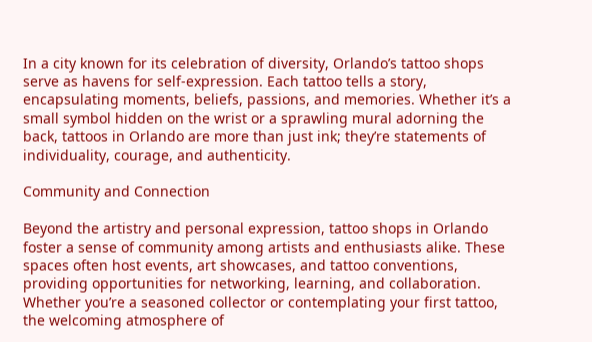In a city known for its celebration of diversity, Orlando’s tattoo shops serve as havens for self-expression. Each tattoo tells a story, encapsulating moments, beliefs, passions, and memories. Whether it’s a small symbol hidden on the wrist or a sprawling mural adorning the back, tattoos in Orlando are more than just ink; they’re statements of individuality, courage, and authenticity.

Community and Connection

Beyond the artistry and personal expression, tattoo shops in Orlando foster a sense of community among artists and enthusiasts alike. These spaces often host events, art showcases, and tattoo conventions, providing opportunities for networking, learning, and collaboration. Whether you’re a seasoned collector or contemplating your first tattoo, the welcoming atmosphere of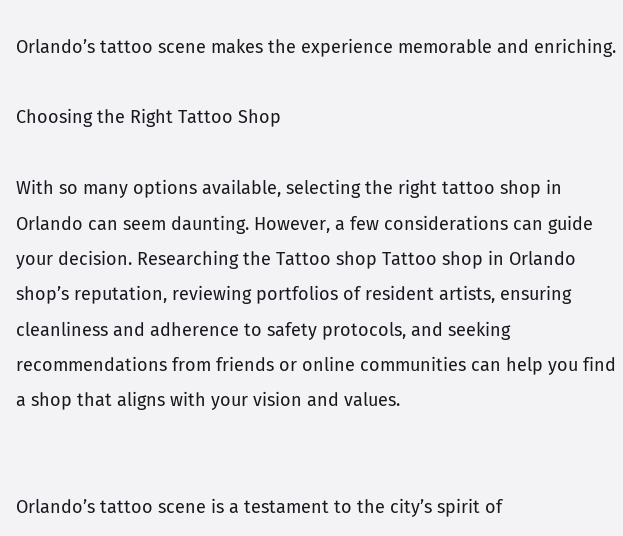Orlando’s tattoo scene makes the experience memorable and enriching.

Choosing the Right Tattoo Shop

With so many options available, selecting the right tattoo shop in Orlando can seem daunting. However, a few considerations can guide your decision. Researching the Tattoo shop Tattoo shop in Orlando shop’s reputation, reviewing portfolios of resident artists, ensuring cleanliness and adherence to safety protocols, and seeking recommendations from friends or online communities can help you find a shop that aligns with your vision and values.


Orlando’s tattoo scene is a testament to the city’s spirit of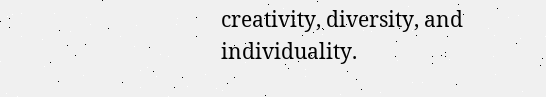creativity, diversity, and individuality.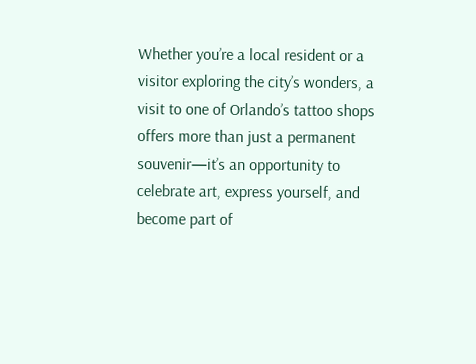Whether you’re a local resident or a visitor exploring the city’s wonders, a visit to one of Orlando’s tattoo shops offers more than just a permanent souvenir—it’s an opportunity to celebrate art, express yourself, and become part of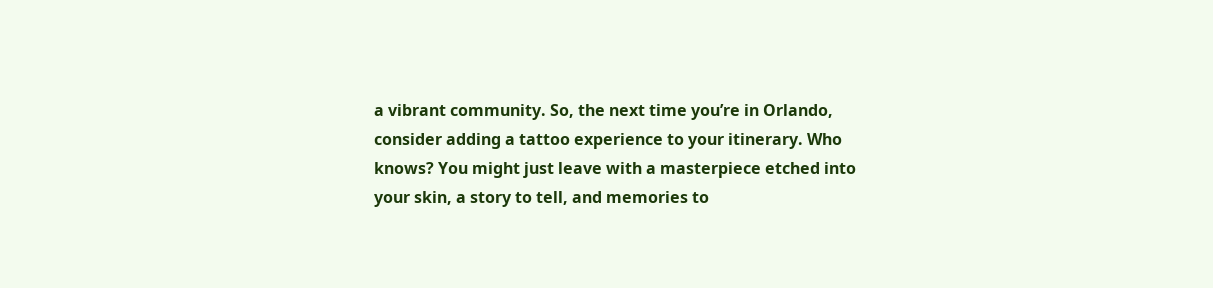a vibrant community. So, the next time you’re in Orlando, consider adding a tattoo experience to your itinerary. Who knows? You might just leave with a masterpiece etched into your skin, a story to tell, and memories to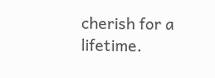cherish for a lifetime.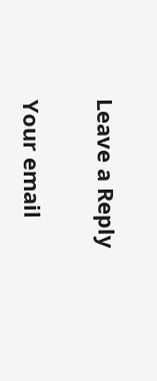Leave a Reply

Your email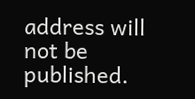address will not be published.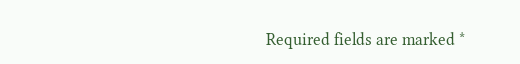Required fields are marked *